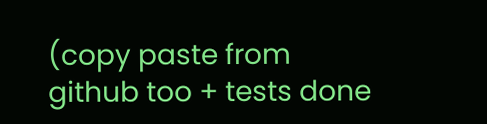(copy paste from github too + tests done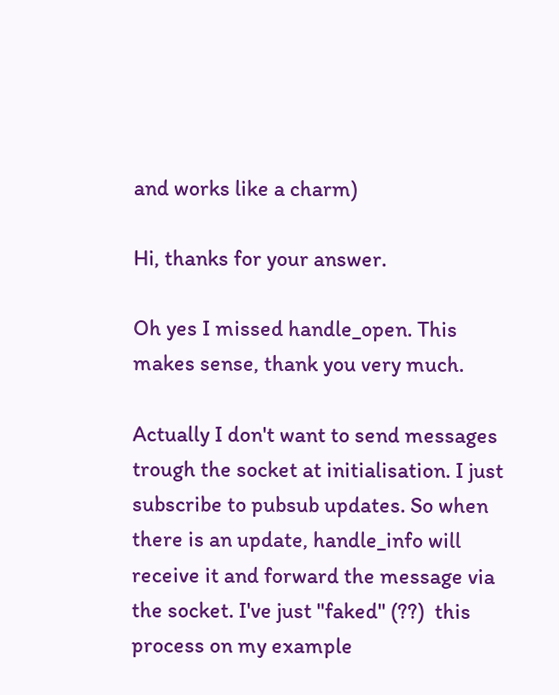and works like a charm)

Hi, thanks for your answer.

Oh yes I missed handle_open. This makes sense, thank you very much.

Actually I don't want to send messages trough the socket at initialisation. I just subscribe to pubsub updates. So when there is an update, handle_info will receive it and forward the message via the socket. I've just "faked" (??)  this process on my example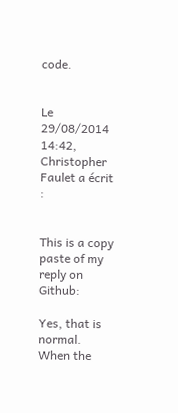code.


Le 29/08/2014 14:42, Christopher Faulet a écrit :


This is a copy paste of my reply on Github:

Yes, that is normal. When the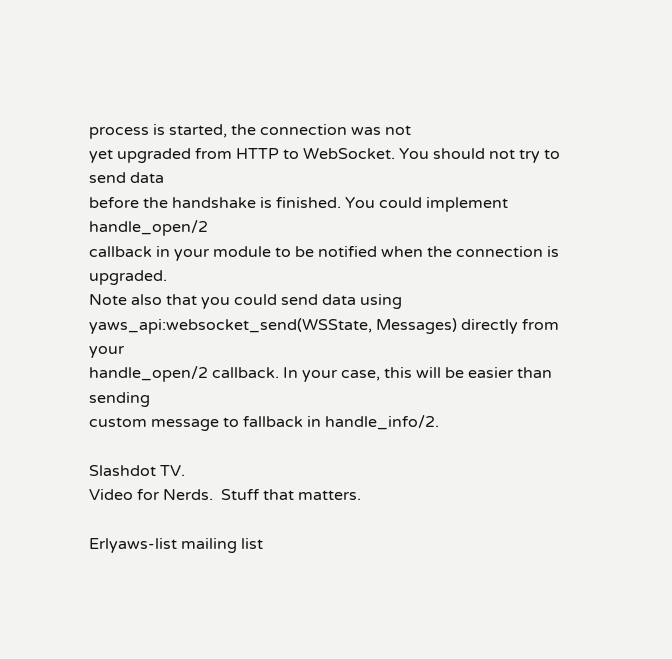process is started, the connection was not
yet upgraded from HTTP to WebSocket. You should not try to send data
before the handshake is finished. You could implement handle_open/2
callback in your module to be notified when the connection is upgraded.
Note also that you could send data using
yaws_api:websocket_send(WSState, Messages) directly from your
handle_open/2 callback. In your case, this will be easier than sending
custom message to fallback in handle_info/2.

Slashdot TV.
Video for Nerds.  Stuff that matters.

Erlyaws-list mailing list